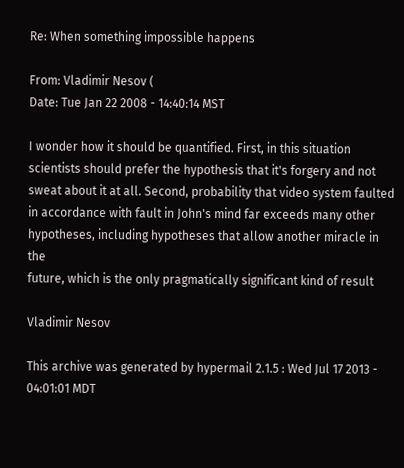Re: When something impossible happens

From: Vladimir Nesov (
Date: Tue Jan 22 2008 - 14:40:14 MST

I wonder how it should be quantified. First, in this situation
scientists should prefer the hypothesis that it's forgery and not
sweat about it at all. Second, probability that video system faulted
in accordance with fault in John's mind far exceeds many other
hypotheses, including hypotheses that allow another miracle in the
future, which is the only pragmatically significant kind of result

Vladimir Nesov

This archive was generated by hypermail 2.1.5 : Wed Jul 17 2013 - 04:01:01 MDT